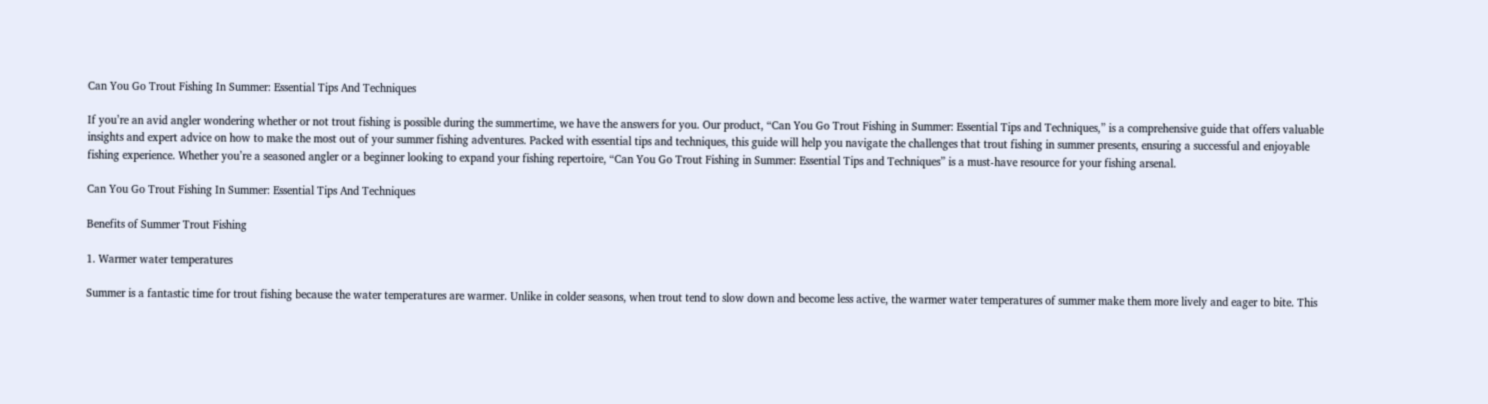Can You Go Trout Fishing In Summer: Essential Tips And Techniques

If you’re an avid angler wondering whether or not trout fishing is possible during the summertime, we have the answers for you. Our product, “Can You Go Trout Fishing in Summer: Essential Tips and Techniques,” is a comprehensive guide that offers valuable insights and expert advice on how to make the most out of your summer fishing adventures. Packed with essential tips and techniques, this guide will help you navigate the challenges that trout fishing in summer presents, ensuring a successful and enjoyable fishing experience. Whether you’re a seasoned angler or a beginner looking to expand your fishing repertoire, “Can You Go Trout Fishing in Summer: Essential Tips and Techniques” is a must-have resource for your fishing arsenal.

Can You Go Trout Fishing In Summer: Essential Tips And Techniques

Benefits of Summer Trout Fishing

1. Warmer water temperatures

Summer is a fantastic time for trout fishing because the water temperatures are warmer. Unlike in colder seasons, when trout tend to slow down and become less active, the warmer water temperatures of summer make them more lively and eager to bite. This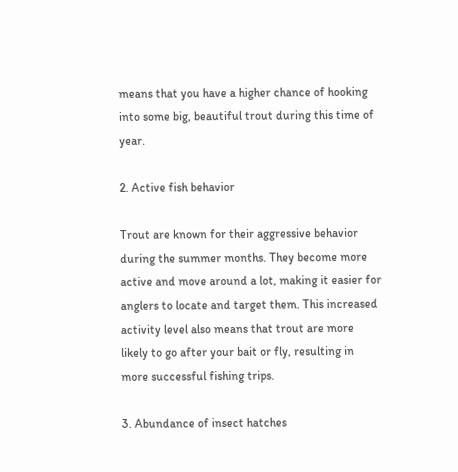means that you have a higher chance of hooking into some big, beautiful trout during this time of year.

2. Active fish behavior

Trout are known for their aggressive behavior during the summer months. They become more active and move around a lot, making it easier for anglers to locate and target them. This increased activity level also means that trout are more likely to go after your bait or fly, resulting in more successful fishing trips.

3. Abundance of insect hatches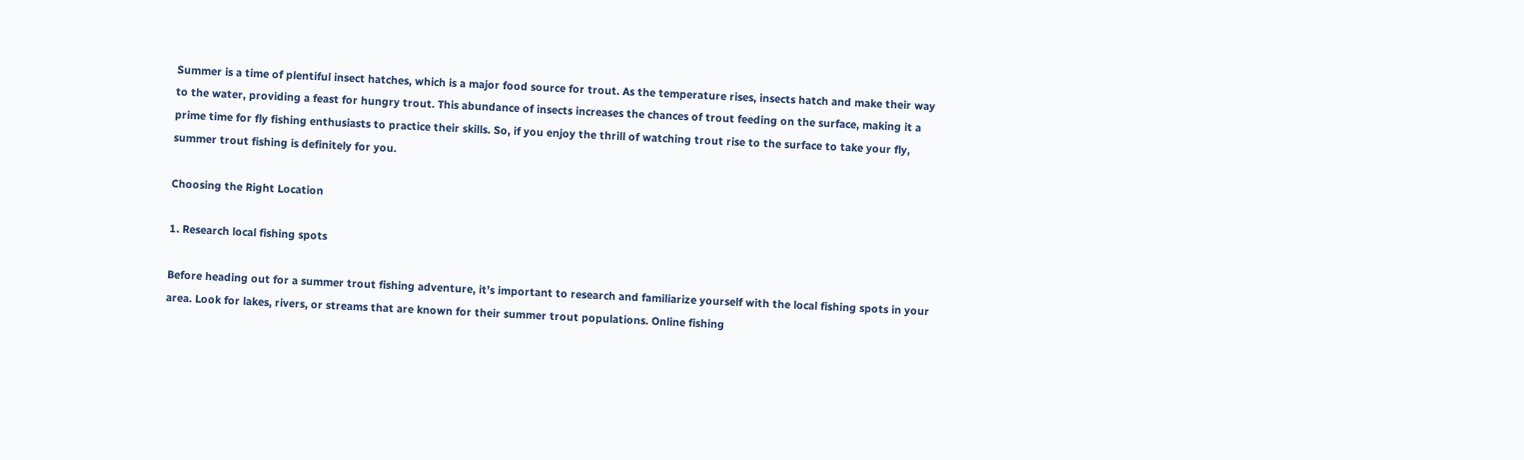Summer is a time of plentiful insect hatches, which is a major food source for trout. As the temperature rises, insects hatch and make their way to the water, providing a feast for hungry trout. This abundance of insects increases the chances of trout feeding on the surface, making it a prime time for fly fishing enthusiasts to practice their skills. So, if you enjoy the thrill of watching trout rise to the surface to take your fly, summer trout fishing is definitely for you.

Choosing the Right Location

1. Research local fishing spots

Before heading out for a summer trout fishing adventure, it’s important to research and familiarize yourself with the local fishing spots in your area. Look for lakes, rivers, or streams that are known for their summer trout populations. Online fishing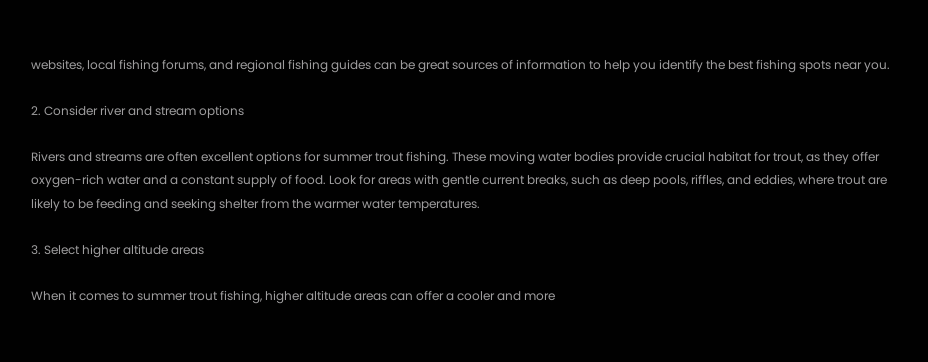websites, local fishing forums, and regional fishing guides can be great sources of information to help you identify the best fishing spots near you.

2. Consider river and stream options

Rivers and streams are often excellent options for summer trout fishing. These moving water bodies provide crucial habitat for trout, as they offer oxygen-rich water and a constant supply of food. Look for areas with gentle current breaks, such as deep pools, riffles, and eddies, where trout are likely to be feeding and seeking shelter from the warmer water temperatures.

3. Select higher altitude areas

When it comes to summer trout fishing, higher altitude areas can offer a cooler and more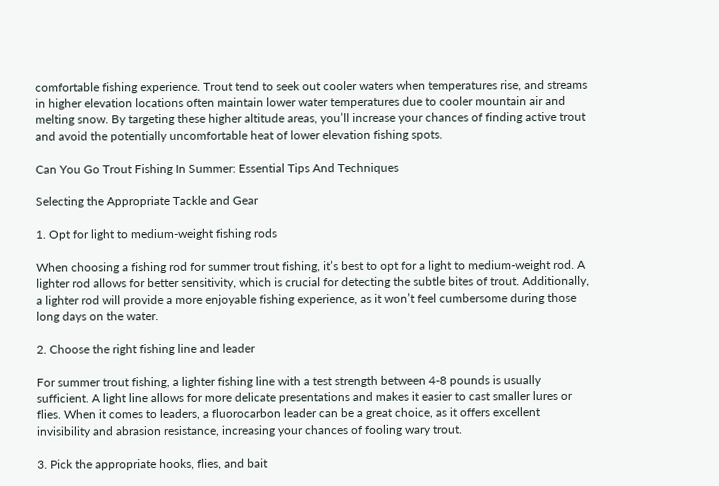comfortable fishing experience. Trout tend to seek out cooler waters when temperatures rise, and streams in higher elevation locations often maintain lower water temperatures due to cooler mountain air and melting snow. By targeting these higher altitude areas, you’ll increase your chances of finding active trout and avoid the potentially uncomfortable heat of lower elevation fishing spots.

Can You Go Trout Fishing In Summer: Essential Tips And Techniques

Selecting the Appropriate Tackle and Gear

1. Opt for light to medium-weight fishing rods

When choosing a fishing rod for summer trout fishing, it’s best to opt for a light to medium-weight rod. A lighter rod allows for better sensitivity, which is crucial for detecting the subtle bites of trout. Additionally, a lighter rod will provide a more enjoyable fishing experience, as it won’t feel cumbersome during those long days on the water.

2. Choose the right fishing line and leader

For summer trout fishing, a lighter fishing line with a test strength between 4-8 pounds is usually sufficient. A light line allows for more delicate presentations and makes it easier to cast smaller lures or flies. When it comes to leaders, a fluorocarbon leader can be a great choice, as it offers excellent invisibility and abrasion resistance, increasing your chances of fooling wary trout.

3. Pick the appropriate hooks, flies, and bait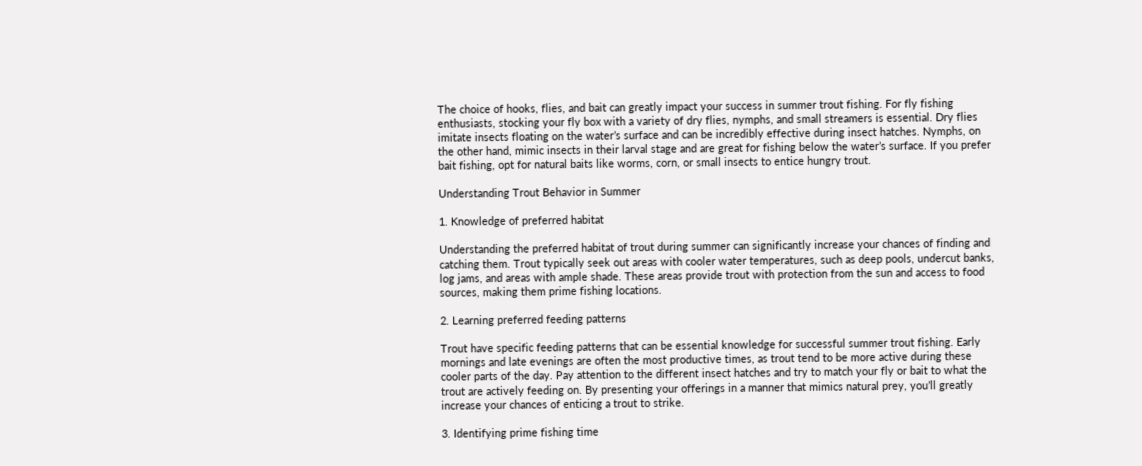The choice of hooks, flies, and bait can greatly impact your success in summer trout fishing. For fly fishing enthusiasts, stocking your fly box with a variety of dry flies, nymphs, and small streamers is essential. Dry flies imitate insects floating on the water’s surface and can be incredibly effective during insect hatches. Nymphs, on the other hand, mimic insects in their larval stage and are great for fishing below the water’s surface. If you prefer bait fishing, opt for natural baits like worms, corn, or small insects to entice hungry trout.

Understanding Trout Behavior in Summer

1. Knowledge of preferred habitat

Understanding the preferred habitat of trout during summer can significantly increase your chances of finding and catching them. Trout typically seek out areas with cooler water temperatures, such as deep pools, undercut banks, log jams, and areas with ample shade. These areas provide trout with protection from the sun and access to food sources, making them prime fishing locations.

2. Learning preferred feeding patterns

Trout have specific feeding patterns that can be essential knowledge for successful summer trout fishing. Early mornings and late evenings are often the most productive times, as trout tend to be more active during these cooler parts of the day. Pay attention to the different insect hatches and try to match your fly or bait to what the trout are actively feeding on. By presenting your offerings in a manner that mimics natural prey, you’ll greatly increase your chances of enticing a trout to strike.

3. Identifying prime fishing time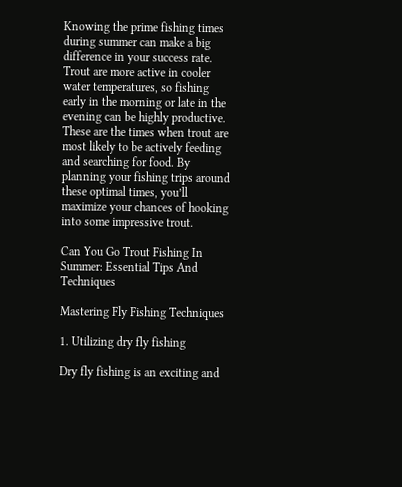Knowing the prime fishing times during summer can make a big difference in your success rate. Trout are more active in cooler water temperatures, so fishing early in the morning or late in the evening can be highly productive. These are the times when trout are most likely to be actively feeding and searching for food. By planning your fishing trips around these optimal times, you’ll maximize your chances of hooking into some impressive trout.

Can You Go Trout Fishing In Summer: Essential Tips And Techniques

Mastering Fly Fishing Techniques

1. Utilizing dry fly fishing

Dry fly fishing is an exciting and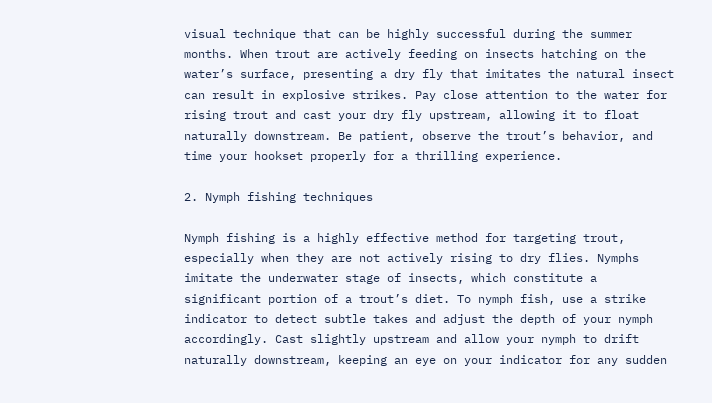visual technique that can be highly successful during the summer months. When trout are actively feeding on insects hatching on the water’s surface, presenting a dry fly that imitates the natural insect can result in explosive strikes. Pay close attention to the water for rising trout and cast your dry fly upstream, allowing it to float naturally downstream. Be patient, observe the trout’s behavior, and time your hookset properly for a thrilling experience.

2. Nymph fishing techniques

Nymph fishing is a highly effective method for targeting trout, especially when they are not actively rising to dry flies. Nymphs imitate the underwater stage of insects, which constitute a significant portion of a trout’s diet. To nymph fish, use a strike indicator to detect subtle takes and adjust the depth of your nymph accordingly. Cast slightly upstream and allow your nymph to drift naturally downstream, keeping an eye on your indicator for any sudden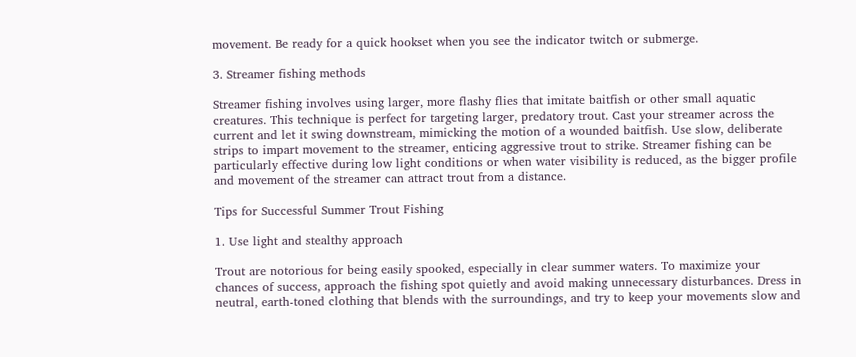movement. Be ready for a quick hookset when you see the indicator twitch or submerge.

3. Streamer fishing methods

Streamer fishing involves using larger, more flashy flies that imitate baitfish or other small aquatic creatures. This technique is perfect for targeting larger, predatory trout. Cast your streamer across the current and let it swing downstream, mimicking the motion of a wounded baitfish. Use slow, deliberate strips to impart movement to the streamer, enticing aggressive trout to strike. Streamer fishing can be particularly effective during low light conditions or when water visibility is reduced, as the bigger profile and movement of the streamer can attract trout from a distance.

Tips for Successful Summer Trout Fishing

1. Use light and stealthy approach

Trout are notorious for being easily spooked, especially in clear summer waters. To maximize your chances of success, approach the fishing spot quietly and avoid making unnecessary disturbances. Dress in neutral, earth-toned clothing that blends with the surroundings, and try to keep your movements slow and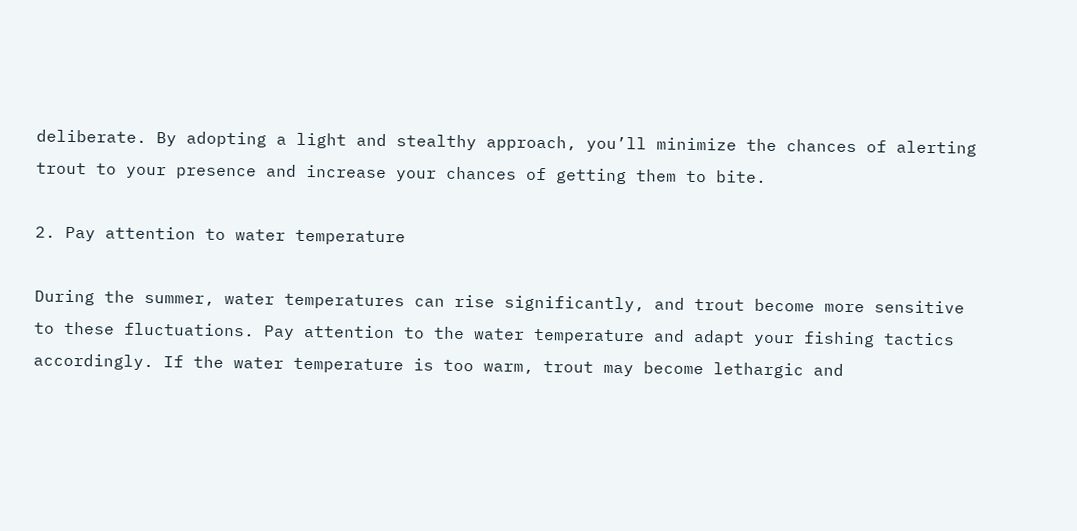deliberate. By adopting a light and stealthy approach, you’ll minimize the chances of alerting trout to your presence and increase your chances of getting them to bite.

2. Pay attention to water temperature

During the summer, water temperatures can rise significantly, and trout become more sensitive to these fluctuations. Pay attention to the water temperature and adapt your fishing tactics accordingly. If the water temperature is too warm, trout may become lethargic and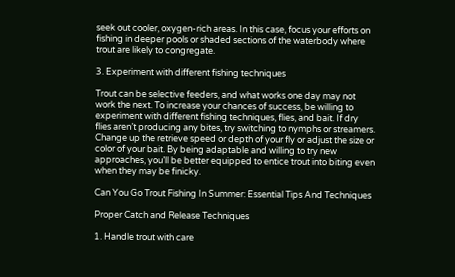seek out cooler, oxygen-rich areas. In this case, focus your efforts on fishing in deeper pools or shaded sections of the waterbody where trout are likely to congregate.

3. Experiment with different fishing techniques

Trout can be selective feeders, and what works one day may not work the next. To increase your chances of success, be willing to experiment with different fishing techniques, flies, and bait. If dry flies aren’t producing any bites, try switching to nymphs or streamers. Change up the retrieve speed or depth of your fly or adjust the size or color of your bait. By being adaptable and willing to try new approaches, you’ll be better equipped to entice trout into biting even when they may be finicky.

Can You Go Trout Fishing In Summer: Essential Tips And Techniques

Proper Catch and Release Techniques

1. Handle trout with care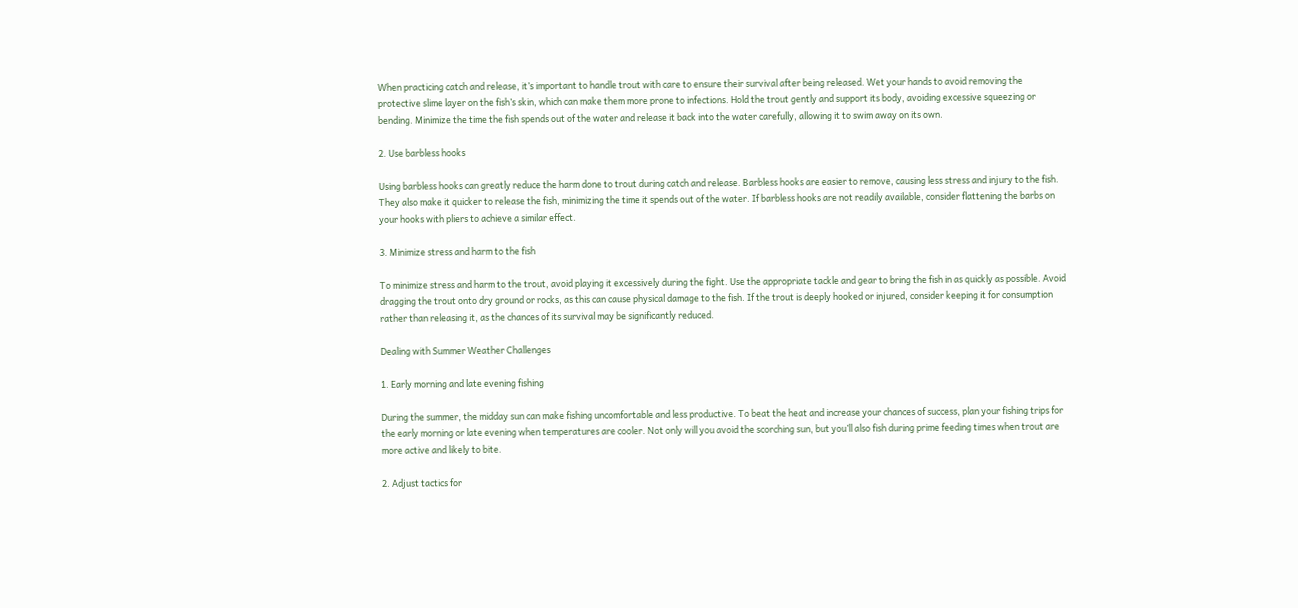When practicing catch and release, it’s important to handle trout with care to ensure their survival after being released. Wet your hands to avoid removing the protective slime layer on the fish’s skin, which can make them more prone to infections. Hold the trout gently and support its body, avoiding excessive squeezing or bending. Minimize the time the fish spends out of the water and release it back into the water carefully, allowing it to swim away on its own.

2. Use barbless hooks

Using barbless hooks can greatly reduce the harm done to trout during catch and release. Barbless hooks are easier to remove, causing less stress and injury to the fish. They also make it quicker to release the fish, minimizing the time it spends out of the water. If barbless hooks are not readily available, consider flattening the barbs on your hooks with pliers to achieve a similar effect.

3. Minimize stress and harm to the fish

To minimize stress and harm to the trout, avoid playing it excessively during the fight. Use the appropriate tackle and gear to bring the fish in as quickly as possible. Avoid dragging the trout onto dry ground or rocks, as this can cause physical damage to the fish. If the trout is deeply hooked or injured, consider keeping it for consumption rather than releasing it, as the chances of its survival may be significantly reduced.

Dealing with Summer Weather Challenges

1. Early morning and late evening fishing

During the summer, the midday sun can make fishing uncomfortable and less productive. To beat the heat and increase your chances of success, plan your fishing trips for the early morning or late evening when temperatures are cooler. Not only will you avoid the scorching sun, but you’ll also fish during prime feeding times when trout are more active and likely to bite.

2. Adjust tactics for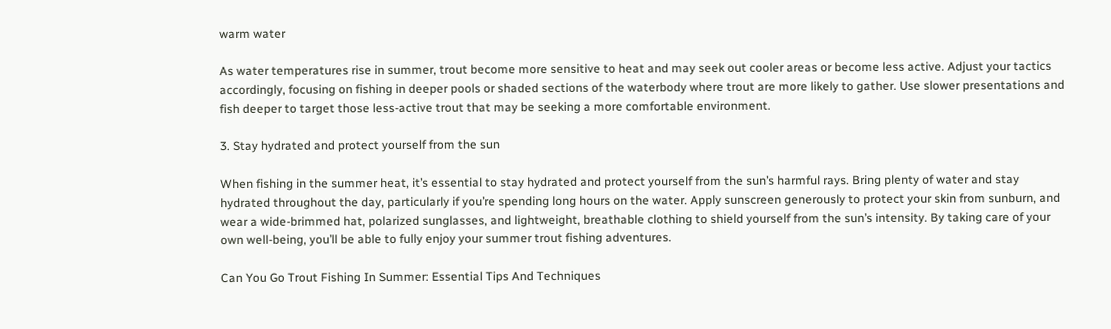warm water

As water temperatures rise in summer, trout become more sensitive to heat and may seek out cooler areas or become less active. Adjust your tactics accordingly, focusing on fishing in deeper pools or shaded sections of the waterbody where trout are more likely to gather. Use slower presentations and fish deeper to target those less-active trout that may be seeking a more comfortable environment.

3. Stay hydrated and protect yourself from the sun

When fishing in the summer heat, it’s essential to stay hydrated and protect yourself from the sun’s harmful rays. Bring plenty of water and stay hydrated throughout the day, particularly if you’re spending long hours on the water. Apply sunscreen generously to protect your skin from sunburn, and wear a wide-brimmed hat, polarized sunglasses, and lightweight, breathable clothing to shield yourself from the sun’s intensity. By taking care of your own well-being, you’ll be able to fully enjoy your summer trout fishing adventures.

Can You Go Trout Fishing In Summer: Essential Tips And Techniques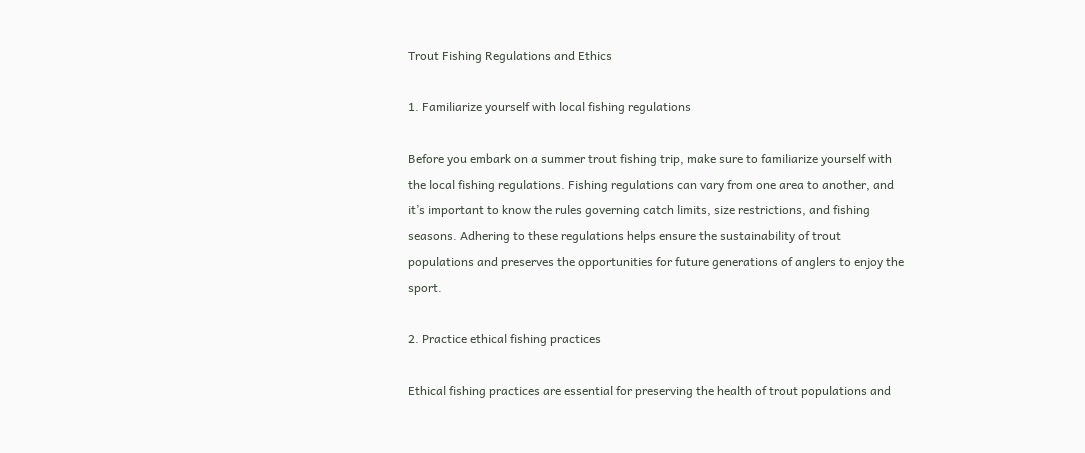Trout Fishing Regulations and Ethics

1. Familiarize yourself with local fishing regulations

Before you embark on a summer trout fishing trip, make sure to familiarize yourself with the local fishing regulations. Fishing regulations can vary from one area to another, and it’s important to know the rules governing catch limits, size restrictions, and fishing seasons. Adhering to these regulations helps ensure the sustainability of trout populations and preserves the opportunities for future generations of anglers to enjoy the sport.

2. Practice ethical fishing practices

Ethical fishing practices are essential for preserving the health of trout populations and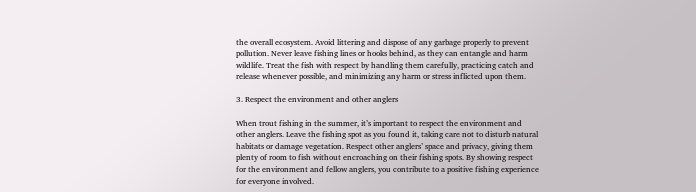the overall ecosystem. Avoid littering and dispose of any garbage properly to prevent pollution. Never leave fishing lines or hooks behind, as they can entangle and harm wildlife. Treat the fish with respect by handling them carefully, practicing catch and release whenever possible, and minimizing any harm or stress inflicted upon them.

3. Respect the environment and other anglers

When trout fishing in the summer, it’s important to respect the environment and other anglers. Leave the fishing spot as you found it, taking care not to disturb natural habitats or damage vegetation. Respect other anglers’ space and privacy, giving them plenty of room to fish without encroaching on their fishing spots. By showing respect for the environment and fellow anglers, you contribute to a positive fishing experience for everyone involved.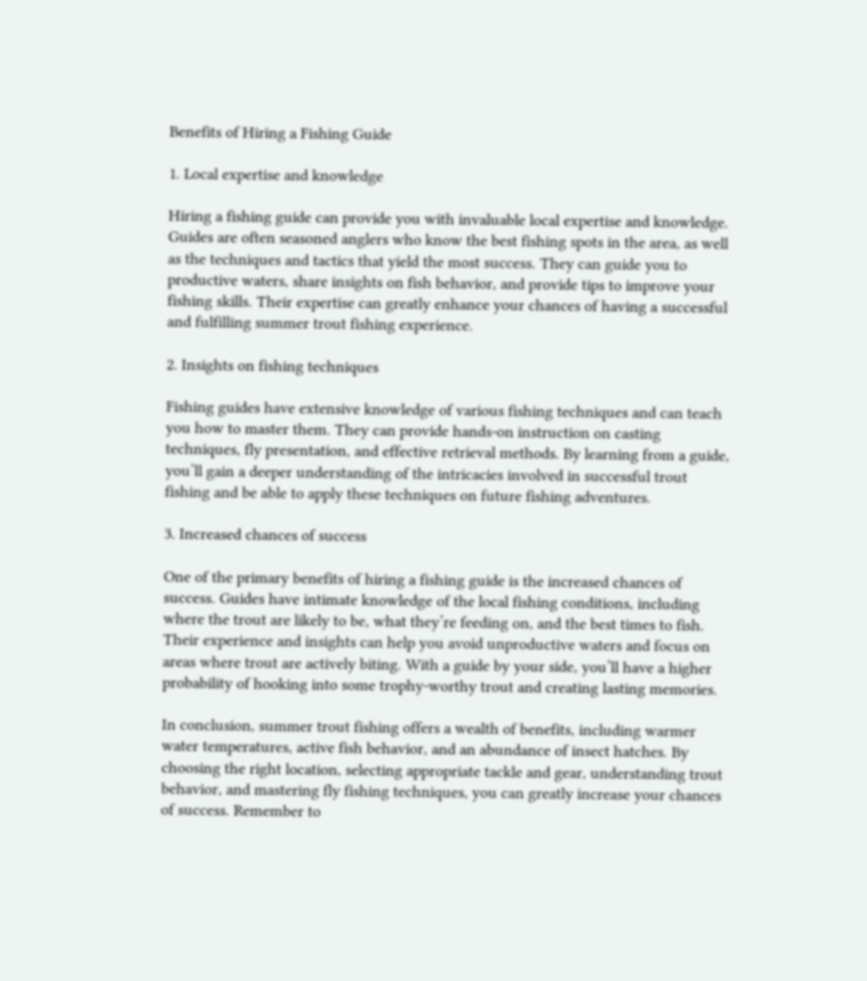Benefits of Hiring a Fishing Guide

1. Local expertise and knowledge

Hiring a fishing guide can provide you with invaluable local expertise and knowledge. Guides are often seasoned anglers who know the best fishing spots in the area, as well as the techniques and tactics that yield the most success. They can guide you to productive waters, share insights on fish behavior, and provide tips to improve your fishing skills. Their expertise can greatly enhance your chances of having a successful and fulfilling summer trout fishing experience.

2. Insights on fishing techniques

Fishing guides have extensive knowledge of various fishing techniques and can teach you how to master them. They can provide hands-on instruction on casting techniques, fly presentation, and effective retrieval methods. By learning from a guide, you’ll gain a deeper understanding of the intricacies involved in successful trout fishing and be able to apply these techniques on future fishing adventures.

3. Increased chances of success

One of the primary benefits of hiring a fishing guide is the increased chances of success. Guides have intimate knowledge of the local fishing conditions, including where the trout are likely to be, what they’re feeding on, and the best times to fish. Their experience and insights can help you avoid unproductive waters and focus on areas where trout are actively biting. With a guide by your side, you’ll have a higher probability of hooking into some trophy-worthy trout and creating lasting memories.

In conclusion, summer trout fishing offers a wealth of benefits, including warmer water temperatures, active fish behavior, and an abundance of insect hatches. By choosing the right location, selecting appropriate tackle and gear, understanding trout behavior, and mastering fly fishing techniques, you can greatly increase your chances of success. Remember to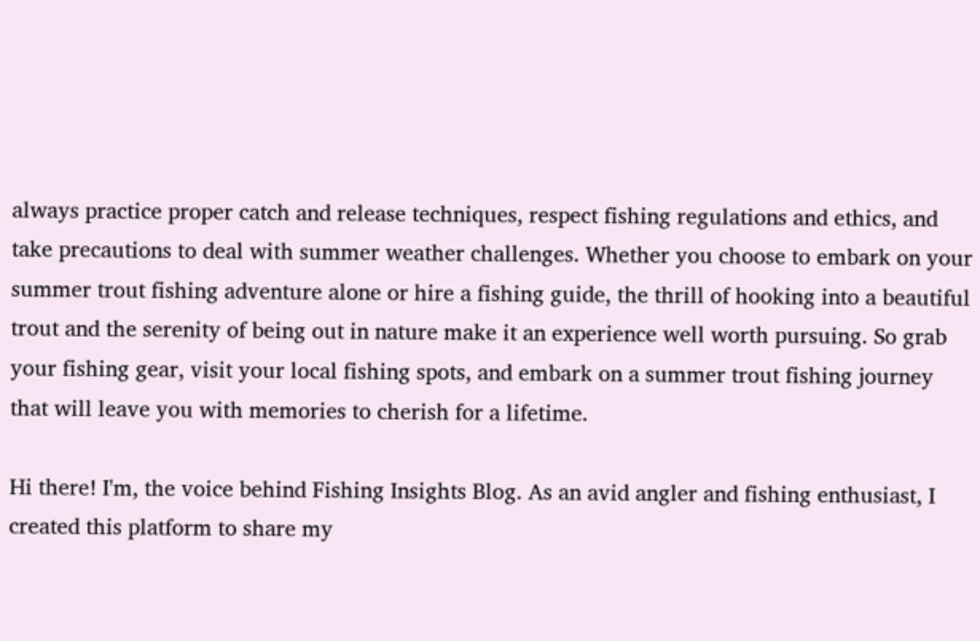always practice proper catch and release techniques, respect fishing regulations and ethics, and take precautions to deal with summer weather challenges. Whether you choose to embark on your summer trout fishing adventure alone or hire a fishing guide, the thrill of hooking into a beautiful trout and the serenity of being out in nature make it an experience well worth pursuing. So grab your fishing gear, visit your local fishing spots, and embark on a summer trout fishing journey that will leave you with memories to cherish for a lifetime.

Hi there! I'm, the voice behind Fishing Insights Blog. As an avid angler and fishing enthusiast, I created this platform to share my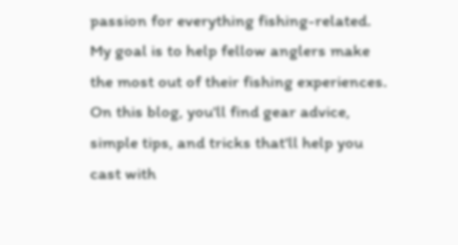passion for everything fishing-related. My goal is to help fellow anglers make the most out of their fishing experiences. On this blog, you'll find gear advice, simple tips, and tricks that'll help you cast with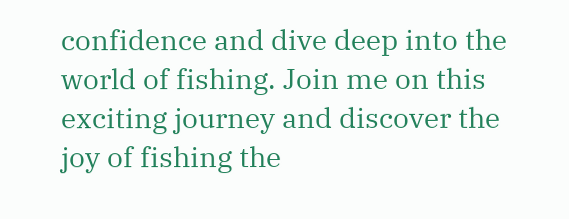confidence and dive deep into the world of fishing. Join me on this exciting journey and discover the joy of fishing the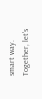smart way. Together, let's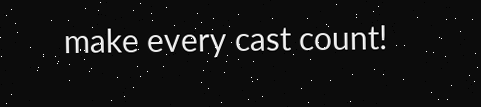make every cast count!